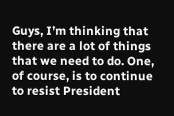Guys, I’m thinking that there are a lot of things that we need to do. One, of course, is to continue to resist President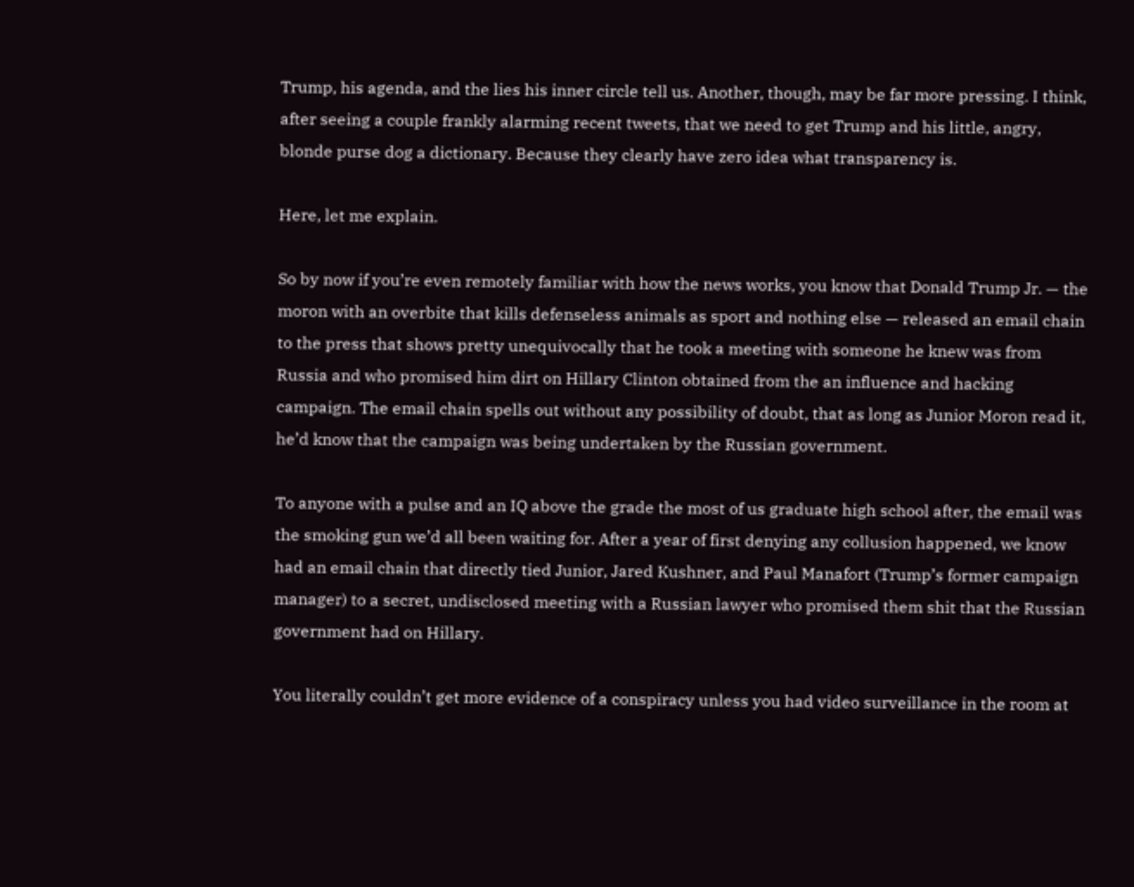Trump, his agenda, and the lies his inner circle tell us. Another, though, may be far more pressing. I think, after seeing a couple frankly alarming recent tweets, that we need to get Trump and his little, angry, blonde purse dog a dictionary. Because they clearly have zero idea what transparency is.

Here, let me explain.

So by now if you’re even remotely familiar with how the news works, you know that Donald Trump Jr. — the moron with an overbite that kills defenseless animals as sport and nothing else — released an email chain to the press that shows pretty unequivocally that he took a meeting with someone he knew was from Russia and who promised him dirt on Hillary Clinton obtained from the an influence and hacking campaign. The email chain spells out without any possibility of doubt, that as long as Junior Moron read it, he’d know that the campaign was being undertaken by the Russian government.

To anyone with a pulse and an IQ above the grade the most of us graduate high school after, the email was the smoking gun we’d all been waiting for. After a year of first denying any collusion happened, we know had an email chain that directly tied Junior, Jared Kushner, and Paul Manafort (Trump’s former campaign manager) to a secret, undisclosed meeting with a Russian lawyer who promised them shit that the Russian government had on Hillary.

You literally couldn’t get more evidence of a conspiracy unless you had video surveillance in the room at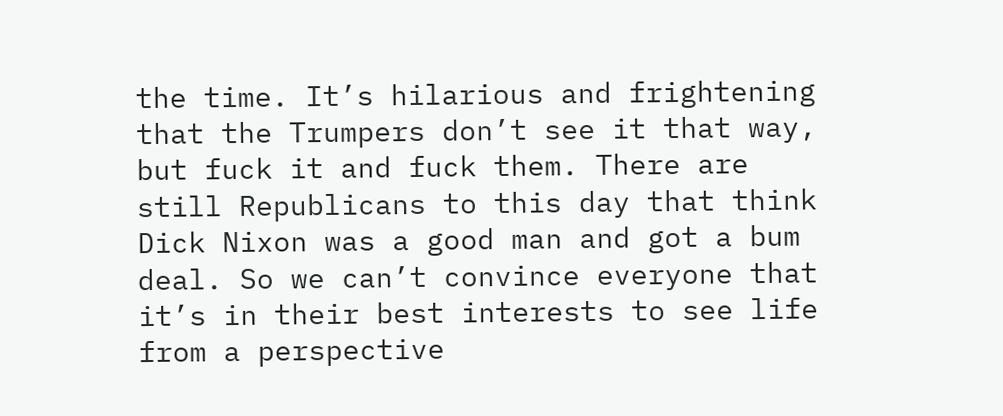the time. It’s hilarious and frightening that the Trumpers don’t see it that way, but fuck it and fuck them. There are still Republicans to this day that think Dick Nixon was a good man and got a bum deal. So we can’t convince everyone that it’s in their best interests to see life from a perspective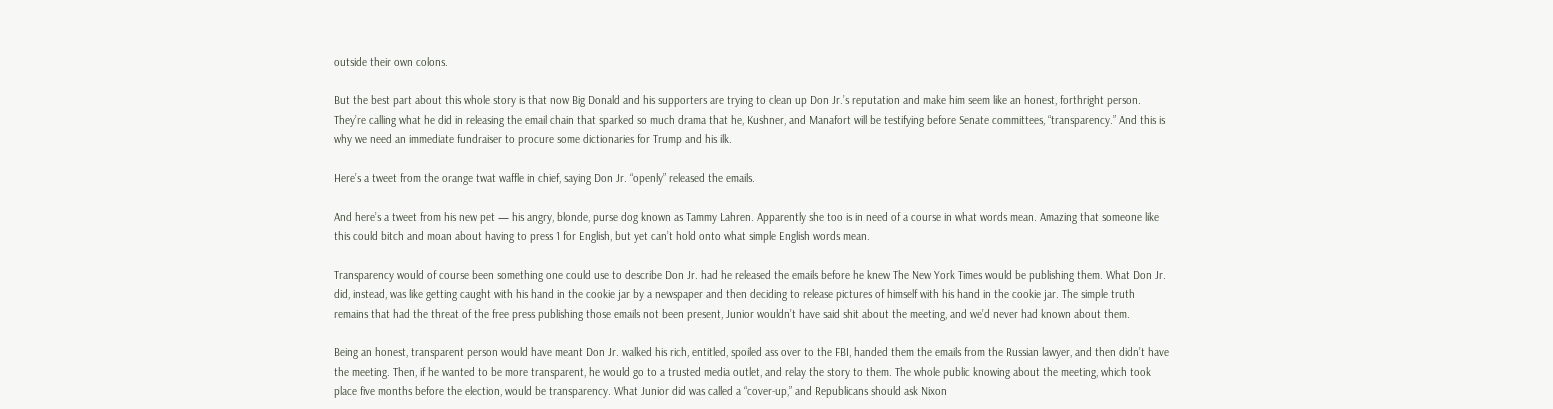outside their own colons.

But the best part about this whole story is that now Big Donald and his supporters are trying to clean up Don Jr.’s reputation and make him seem like an honest, forthright person. They’re calling what he did in releasing the email chain that sparked so much drama that he, Kushner, and Manafort will be testifying before Senate committees, “transparency.” And this is why we need an immediate fundraiser to procure some dictionaries for Trump and his ilk.

Here’s a tweet from the orange twat waffle in chief, saying Don Jr. “openly” released the emails.

And here’s a tweet from his new pet — his angry, blonde, purse dog known as Tammy Lahren. Apparently she too is in need of a course in what words mean. Amazing that someone like this could bitch and moan about having to press 1 for English, but yet can’t hold onto what simple English words mean.

Transparency would of course been something one could use to describe Don Jr. had he released the emails before he knew The New York Times would be publishing them. What Don Jr. did, instead, was like getting caught with his hand in the cookie jar by a newspaper and then deciding to release pictures of himself with his hand in the cookie jar. The simple truth remains that had the threat of the free press publishing those emails not been present, Junior wouldn’t have said shit about the meeting, and we’d never had known about them.

Being an honest, transparent person would have meant Don Jr. walked his rich, entitled, spoiled ass over to the FBI, handed them the emails from the Russian lawyer, and then didn’t have the meeting. Then, if he wanted to be more transparent, he would go to a trusted media outlet, and relay the story to them. The whole public knowing about the meeting, which took place five months before the election, would be transparency. What Junior did was called a “cover-up,” and Republicans should ask Nixon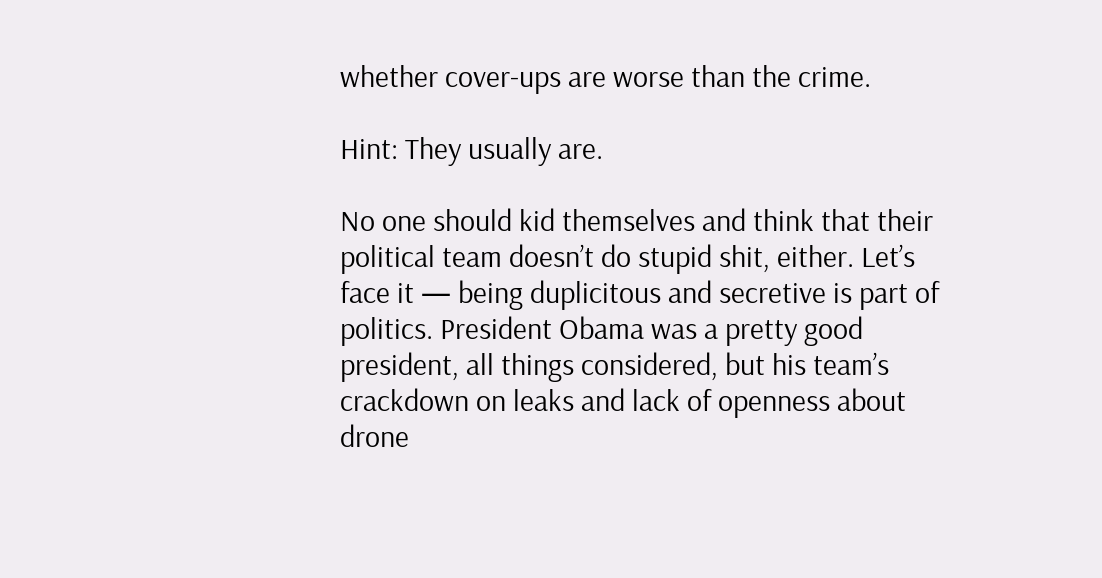whether cover-ups are worse than the crime.

Hint: They usually are.

No one should kid themselves and think that their political team doesn’t do stupid shit, either. Let’s face it — being duplicitous and secretive is part of politics. President Obama was a pretty good president, all things considered, but his team’s crackdown on leaks and lack of openness about drone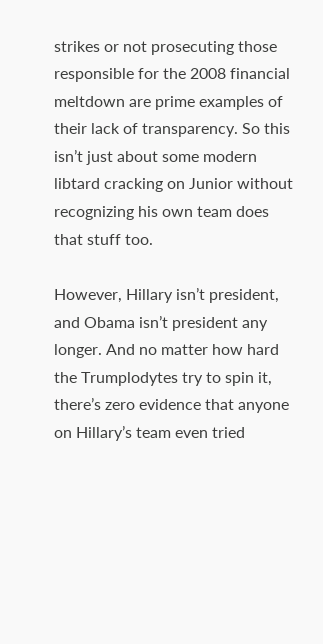strikes or not prosecuting those responsible for the 2008 financial meltdown are prime examples of their lack of transparency. So this isn’t just about some modern libtard cracking on Junior without recognizing his own team does that stuff too.

However, Hillary isn’t president, and Obama isn’t president any longer. And no matter how hard the Trumplodytes try to spin it, there’s zero evidence that anyone on Hillary’s team even tried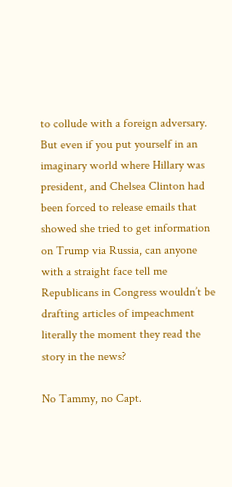to collude with a foreign adversary. But even if you put yourself in an imaginary world where Hillary was president, and Chelsea Clinton had been forced to release emails that showed she tried to get information on Trump via Russia, can anyone with a straight face tell me Republicans in Congress wouldn’t be drafting articles of impeachment literally the moment they read the story in the news?

No Tammy, no Capt.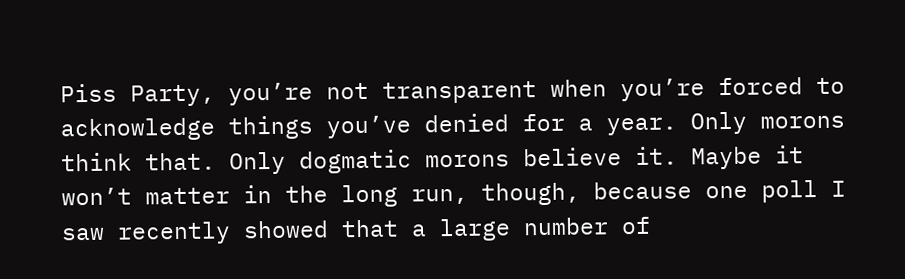Piss Party, you’re not transparent when you’re forced to acknowledge things you’ve denied for a year. Only morons think that. Only dogmatic morons believe it. Maybe it won’t matter in the long run, though, because one poll I saw recently showed that a large number of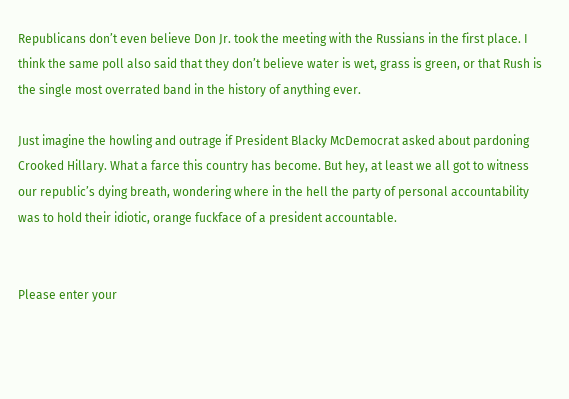Republicans don’t even believe Don Jr. took the meeting with the Russians in the first place. I think the same poll also said that they don’t believe water is wet, grass is green, or that Rush is the single most overrated band in the history of anything ever.

Just imagine the howling and outrage if President Blacky McDemocrat asked about pardoning Crooked Hillary. What a farce this country has become. But hey, at least we all got to witness our republic’s dying breath, wondering where in the hell the party of personal accountability was to hold their idiotic, orange fuckface of a president accountable.


Please enter your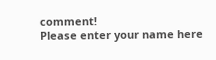comment!
Please enter your name here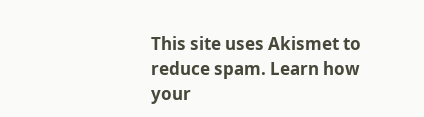This site uses Akismet to reduce spam. Learn how your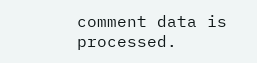comment data is processed.